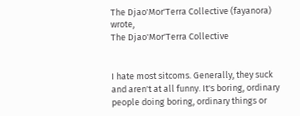The Djao'Mor'Terra Collective (fayanora) wrote,
The Djao'Mor'Terra Collective


I hate most sitcoms. Generally, they suck and aren't at all funny. It's boring, ordinary people doing boring, ordinary things or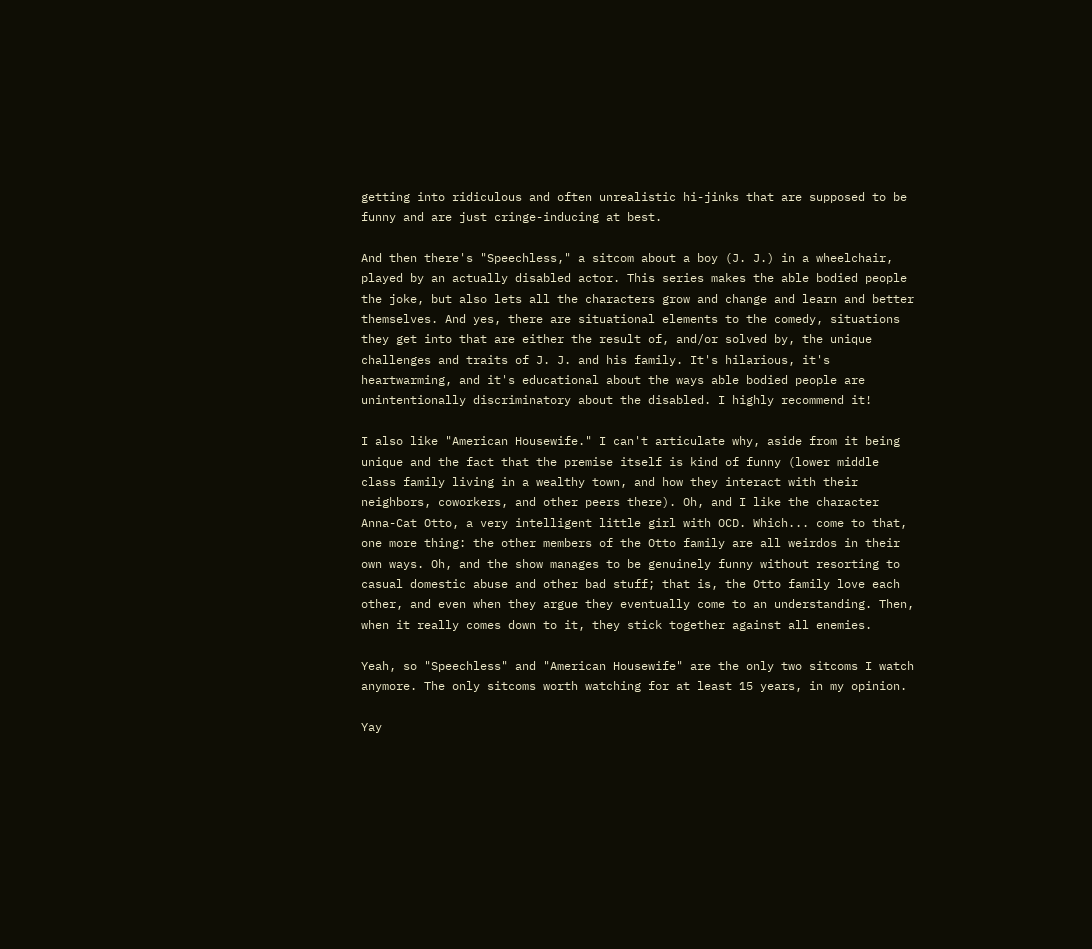getting into ridiculous and often unrealistic hi-jinks that are supposed to be funny and are just cringe-inducing at best.

And then there's "Speechless," a sitcom about a boy (J. J.) in a wheelchair, played by an actually disabled actor. This series makes the able bodied people the joke, but also lets all the characters grow and change and learn and better themselves. And yes, there are situational elements to the comedy, situations they get into that are either the result of, and/or solved by, the unique challenges and traits of J. J. and his family. It's hilarious, it's heartwarming, and it's educational about the ways able bodied people are unintentionally discriminatory about the disabled. I highly recommend it!

I also like "American Housewife." I can't articulate why, aside from it being unique and the fact that the premise itself is kind of funny (lower middle class family living in a wealthy town, and how they interact with their neighbors, coworkers, and other peers there). Oh, and I like the character Anna-Cat Otto, a very intelligent little girl with OCD. Which... come to that, one more thing: the other members of the Otto family are all weirdos in their own ways. Oh, and the show manages to be genuinely funny without resorting to casual domestic abuse and other bad stuff; that is, the Otto family love each other, and even when they argue they eventually come to an understanding. Then, when it really comes down to it, they stick together against all enemies.

Yeah, so "Speechless" and "American Housewife" are the only two sitcoms I watch anymore. The only sitcoms worth watching for at least 15 years, in my opinion.

Yay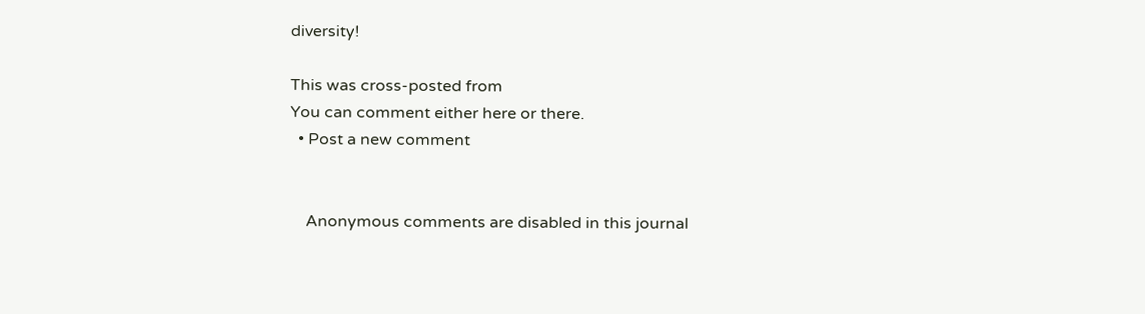diversity!

This was cross-posted from
You can comment either here or there.
  • Post a new comment


    Anonymous comments are disabled in this journal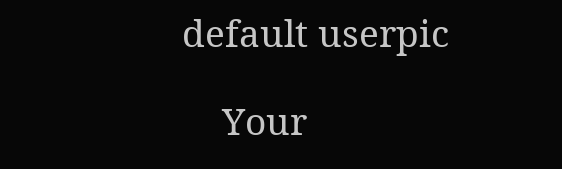default userpic

    Your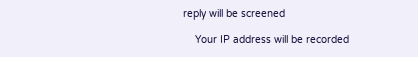reply will be screened

    Your IP address will be recorded